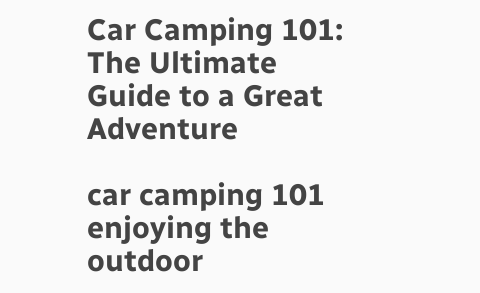Car Camping 101: The Ultimate Guide to a Great Adventure

car camping 101 enjoying the outdoor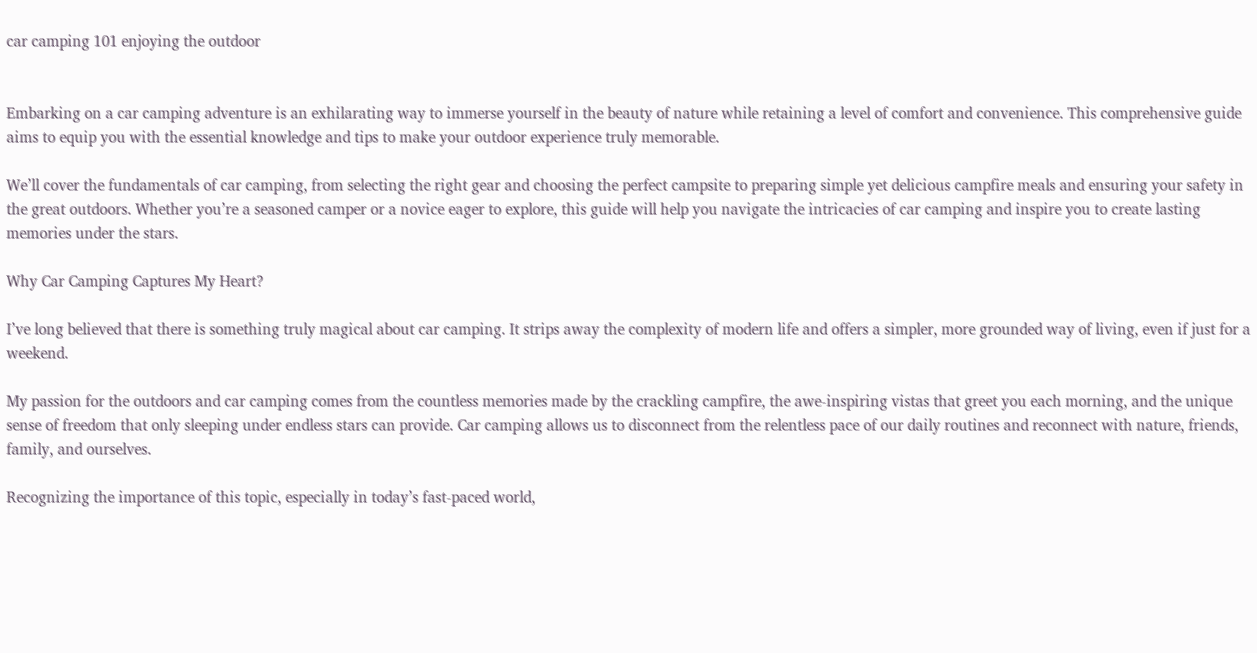car camping 101 enjoying the outdoor


Embarking on a car camping adventure is an exhilarating way to immerse yourself in the beauty of nature while retaining a level of comfort and convenience. This comprehensive guide aims to equip you with the essential knowledge and tips to make your outdoor experience truly memorable.

We’ll cover the fundamentals of car camping, from selecting the right gear and choosing the perfect campsite to preparing simple yet delicious campfire meals and ensuring your safety in the great outdoors. Whether you’re a seasoned camper or a novice eager to explore, this guide will help you navigate the intricacies of car camping and inspire you to create lasting memories under the stars.

Why Car Camping Captures My Heart?

I’ve long believed that there is something truly magical about car camping. It strips away the complexity of modern life and offers a simpler, more grounded way of living, even if just for a weekend.

My passion for the outdoors and car camping comes from the countless memories made by the crackling campfire, the awe-inspiring vistas that greet you each morning, and the unique sense of freedom that only sleeping under endless stars can provide. Car camping allows us to disconnect from the relentless pace of our daily routines and reconnect with nature, friends, family, and ourselves.

Recognizing the importance of this topic, especially in today’s fast-paced world,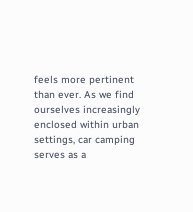feels more pertinent than ever. As we find ourselves increasingly enclosed within urban settings, car camping serves as a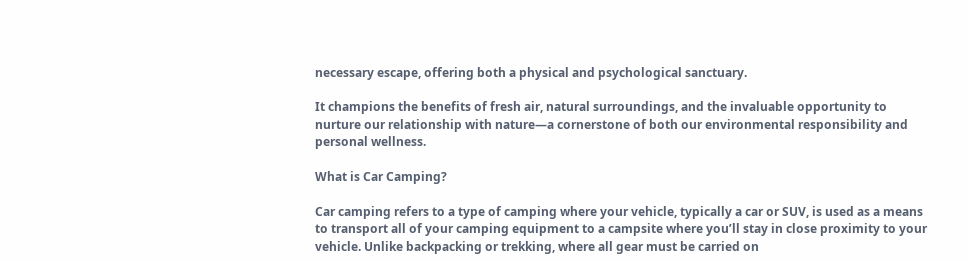necessary escape, offering both a physical and psychological sanctuary.

It champions the benefits of fresh air, natural surroundings, and the invaluable opportunity to nurture our relationship with nature—a cornerstone of both our environmental responsibility and personal wellness.

What is Car Camping?

Car camping refers to a type of camping where your vehicle, typically a car or SUV, is used as a means to transport all of your camping equipment to a campsite where you’ll stay in close proximity to your vehicle. Unlike backpacking or trekking, where all gear must be carried on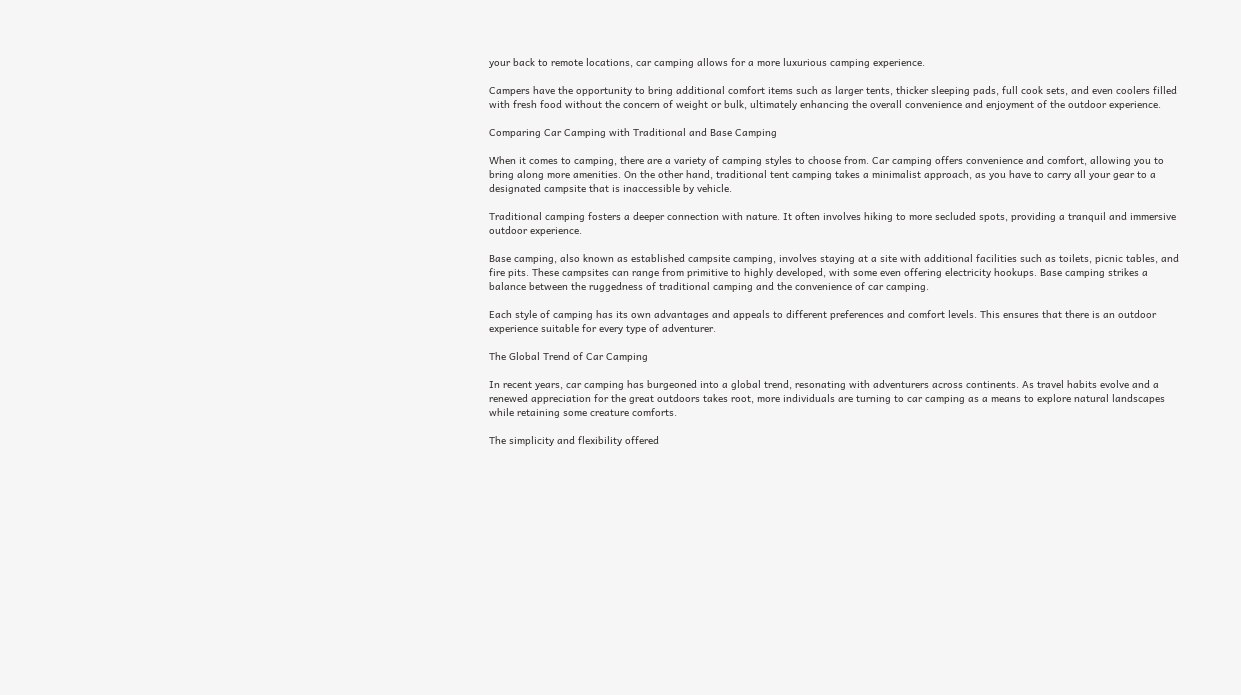your back to remote locations, car camping allows for a more luxurious camping experience.

Campers have the opportunity to bring additional comfort items such as larger tents, thicker sleeping pads, full cook sets, and even coolers filled with fresh food without the concern of weight or bulk, ultimately enhancing the overall convenience and enjoyment of the outdoor experience.

Comparing Car Camping with Traditional and Base Camping

When it comes to camping, there are a variety of camping styles to choose from. Car camping offers convenience and comfort, allowing you to bring along more amenities. On the other hand, traditional tent camping takes a minimalist approach, as you have to carry all your gear to a designated campsite that is inaccessible by vehicle.

Traditional camping fosters a deeper connection with nature. It often involves hiking to more secluded spots, providing a tranquil and immersive outdoor experience.

Base camping, also known as established campsite camping, involves staying at a site with additional facilities such as toilets, picnic tables, and fire pits. These campsites can range from primitive to highly developed, with some even offering electricity hookups. Base camping strikes a balance between the ruggedness of traditional camping and the convenience of car camping.

Each style of camping has its own advantages and appeals to different preferences and comfort levels. This ensures that there is an outdoor experience suitable for every type of adventurer.

The Global Trend of Car Camping

In recent years, car camping has burgeoned into a global trend, resonating with adventurers across continents. As travel habits evolve and a renewed appreciation for the great outdoors takes root, more individuals are turning to car camping as a means to explore natural landscapes while retaining some creature comforts.

The simplicity and flexibility offered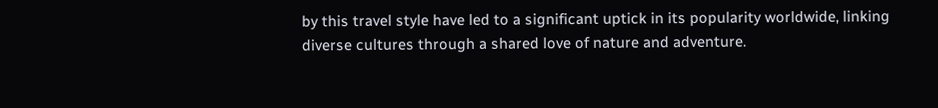by this travel style have led to a significant uptick in its popularity worldwide, linking diverse cultures through a shared love of nature and adventure.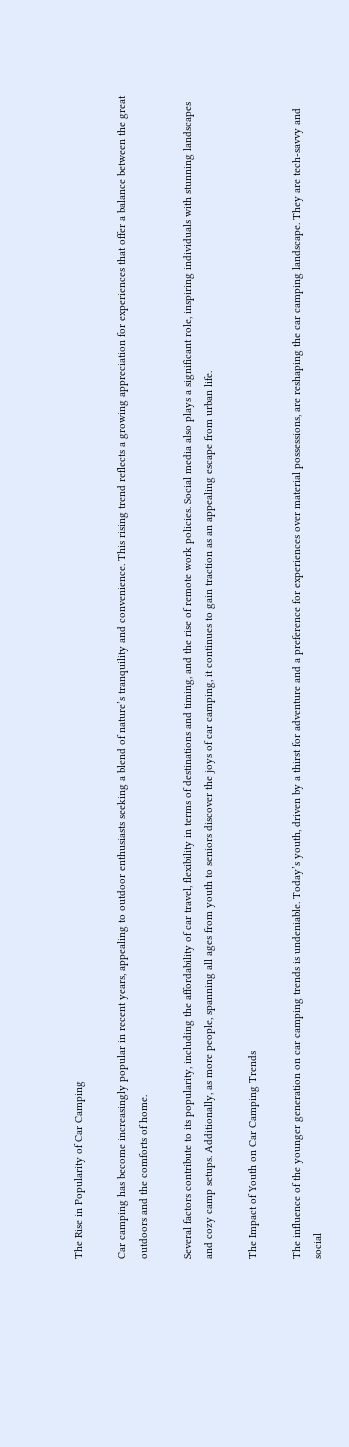The Rise in Popularity of Car Camping

Car camping has become increasingly popular in recent years, appealing to outdoor enthusiasts seeking a blend of nature’s tranquility and convenience. This rising trend reflects a growing appreciation for experiences that offer a balance between the great outdoors and the comforts of home.

Several factors contribute to its popularity, including the affordability of car travel, flexibility in terms of destinations and timing, and the rise of remote work policies. Social media also plays a significant role, inspiring individuals with stunning landscapes and cozy camp setups. Additionally, as more people, spanning all ages from youth to seniors discover the joys of car camping, it continues to gain traction as an appealing escape from urban life.

The Impact of Youth on Car Camping Trends

The influence of the younger generation on car camping trends is undeniable. Today’s youth, driven by a thirst for adventure and a preference for experiences over material possessions, are reshaping the car camping landscape. They are tech-savvy and social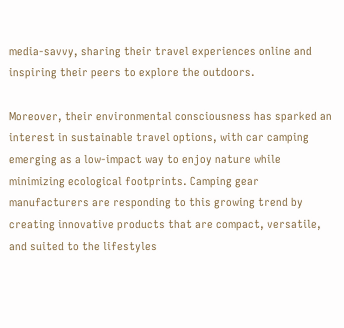media-savvy, sharing their travel experiences online and inspiring their peers to explore the outdoors.

Moreover, their environmental consciousness has sparked an interest in sustainable travel options, with car camping emerging as a low-impact way to enjoy nature while minimizing ecological footprints. Camping gear manufacturers are responding to this growing trend by creating innovative products that are compact, versatile, and suited to the lifestyles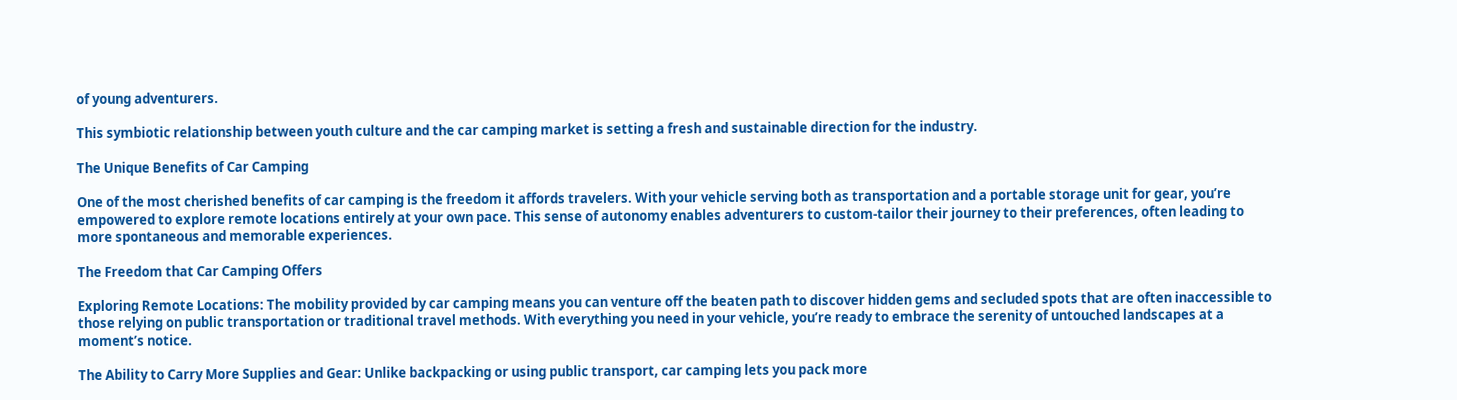of young adventurers.

This symbiotic relationship between youth culture and the car camping market is setting a fresh and sustainable direction for the industry.

The Unique Benefits of Car Camping

One of the most cherished benefits of car camping is the freedom it affords travelers. With your vehicle serving both as transportation and a portable storage unit for gear, you’re empowered to explore remote locations entirely at your own pace. This sense of autonomy enables adventurers to custom-tailor their journey to their preferences, often leading to more spontaneous and memorable experiences.

The Freedom that Car Camping Offers

Exploring Remote Locations: The mobility provided by car camping means you can venture off the beaten path to discover hidden gems and secluded spots that are often inaccessible to those relying on public transportation or traditional travel methods. With everything you need in your vehicle, you’re ready to embrace the serenity of untouched landscapes at a moment’s notice.

The Ability to Carry More Supplies and Gear: Unlike backpacking or using public transport, car camping lets you pack more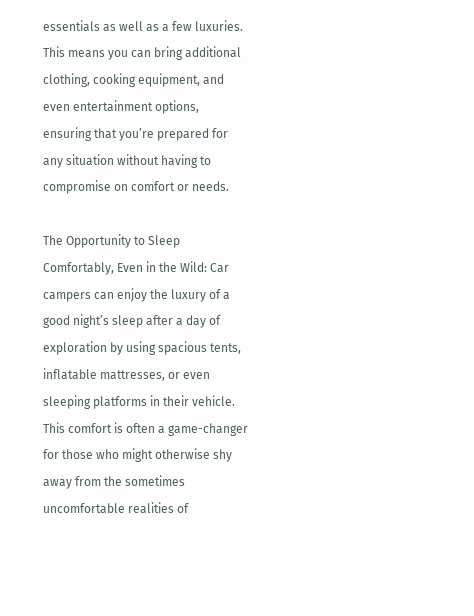essentials as well as a few luxuries. This means you can bring additional clothing, cooking equipment, and even entertainment options, ensuring that you’re prepared for any situation without having to compromise on comfort or needs.

The Opportunity to Sleep Comfortably, Even in the Wild: Car campers can enjoy the luxury of a good night’s sleep after a day of exploration by using spacious tents, inflatable mattresses, or even sleeping platforms in their vehicle. This comfort is often a game-changer for those who might otherwise shy away from the sometimes uncomfortable realities of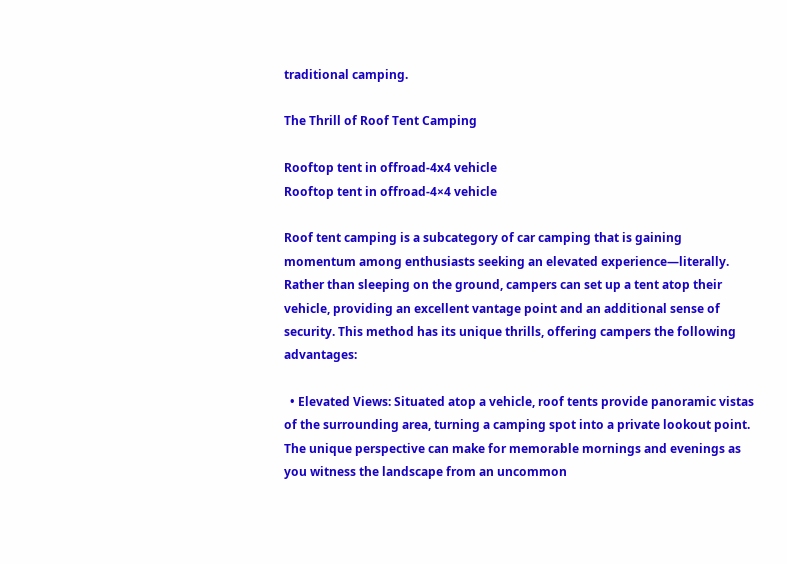traditional camping.

The Thrill of Roof Tent Camping

Rooftop tent in offroad-4x4 vehicle
Rooftop tent in offroad-4×4 vehicle

Roof tent camping is a subcategory of car camping that is gaining momentum among enthusiasts seeking an elevated experience—literally. Rather than sleeping on the ground, campers can set up a tent atop their vehicle, providing an excellent vantage point and an additional sense of security. This method has its unique thrills, offering campers the following advantages:

  • Elevated Views: Situated atop a vehicle, roof tents provide panoramic vistas of the surrounding area, turning a camping spot into a private lookout point. The unique perspective can make for memorable mornings and evenings as you witness the landscape from an uncommon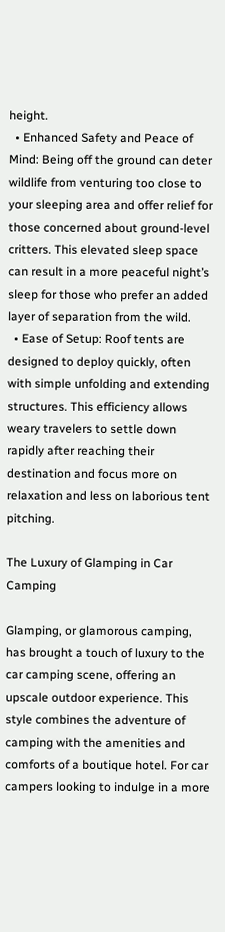height.
  • Enhanced Safety and Peace of Mind: Being off the ground can deter wildlife from venturing too close to your sleeping area and offer relief for those concerned about ground-level critters. This elevated sleep space can result in a more peaceful night’s sleep for those who prefer an added layer of separation from the wild.
  • Ease of Setup: Roof tents are designed to deploy quickly, often with simple unfolding and extending structures. This efficiency allows weary travelers to settle down rapidly after reaching their destination and focus more on relaxation and less on laborious tent pitching.

The Luxury of Glamping in Car Camping

Glamping, or glamorous camping, has brought a touch of luxury to the car camping scene, offering an upscale outdoor experience. This style combines the adventure of camping with the amenities and comforts of a boutique hotel. For car campers looking to indulge in a more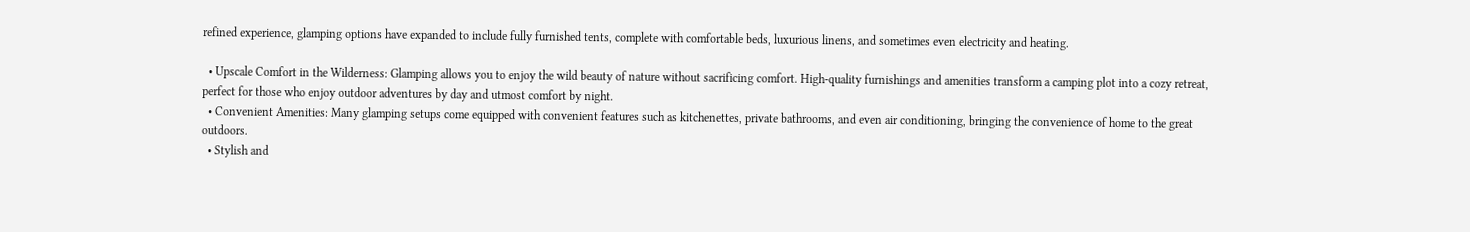refined experience, glamping options have expanded to include fully furnished tents, complete with comfortable beds, luxurious linens, and sometimes even electricity and heating.

  • Upscale Comfort in the Wilderness: Glamping allows you to enjoy the wild beauty of nature without sacrificing comfort. High-quality furnishings and amenities transform a camping plot into a cozy retreat, perfect for those who enjoy outdoor adventures by day and utmost comfort by night.
  • Convenient Amenities: Many glamping setups come equipped with convenient features such as kitchenettes, private bathrooms, and even air conditioning, bringing the convenience of home to the great outdoors.
  • Stylish and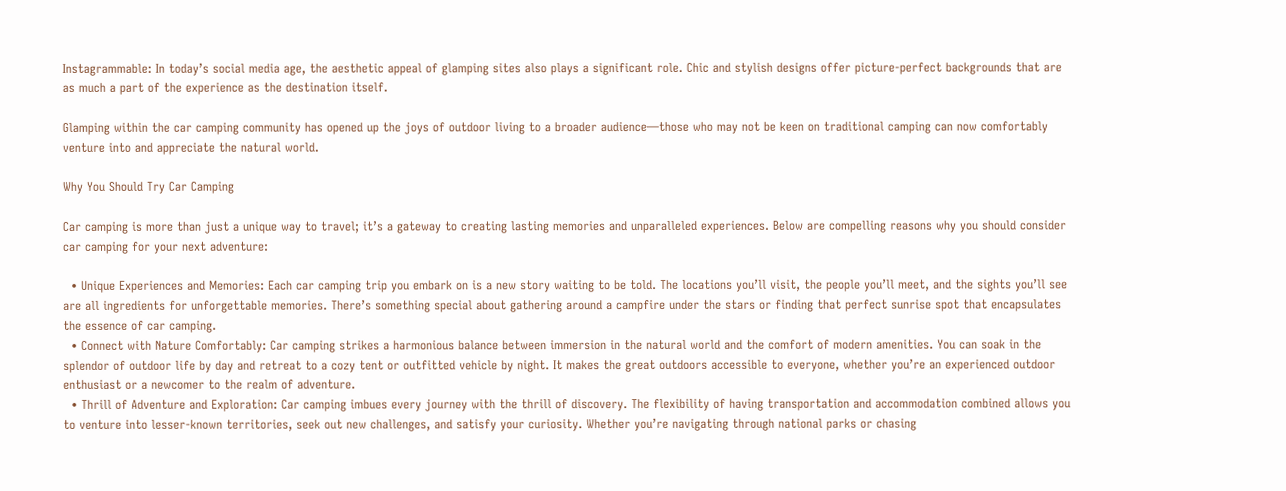Instagrammable: In today’s social media age, the aesthetic appeal of glamping sites also plays a significant role. Chic and stylish designs offer picture-perfect backgrounds that are as much a part of the experience as the destination itself.

Glamping within the car camping community has opened up the joys of outdoor living to a broader audience—those who may not be keen on traditional camping can now comfortably venture into and appreciate the natural world.

Why You Should Try Car Camping

Car camping is more than just a unique way to travel; it’s a gateway to creating lasting memories and unparalleled experiences. Below are compelling reasons why you should consider car camping for your next adventure:

  • Unique Experiences and Memories: Each car camping trip you embark on is a new story waiting to be told. The locations you’ll visit, the people you’ll meet, and the sights you’ll see are all ingredients for unforgettable memories. There’s something special about gathering around a campfire under the stars or finding that perfect sunrise spot that encapsulates the essence of car camping.
  • Connect with Nature Comfortably: Car camping strikes a harmonious balance between immersion in the natural world and the comfort of modern amenities. You can soak in the splendor of outdoor life by day and retreat to a cozy tent or outfitted vehicle by night. It makes the great outdoors accessible to everyone, whether you’re an experienced outdoor enthusiast or a newcomer to the realm of adventure.
  • Thrill of Adventure and Exploration: Car camping imbues every journey with the thrill of discovery. The flexibility of having transportation and accommodation combined allows you to venture into lesser-known territories, seek out new challenges, and satisfy your curiosity. Whether you’re navigating through national parks or chasing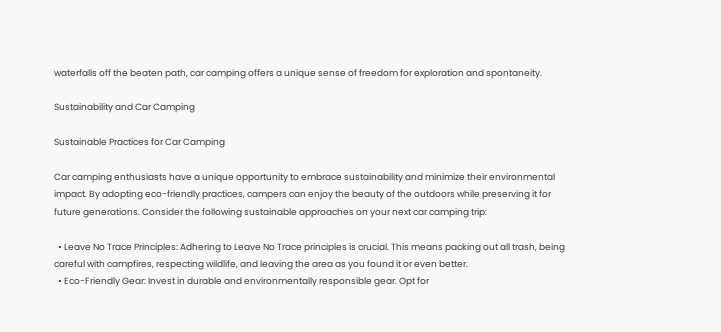waterfalls off the beaten path, car camping offers a unique sense of freedom for exploration and spontaneity.

Sustainability and Car Camping

Sustainable Practices for Car Camping

Car camping enthusiasts have a unique opportunity to embrace sustainability and minimize their environmental impact. By adopting eco-friendly practices, campers can enjoy the beauty of the outdoors while preserving it for future generations. Consider the following sustainable approaches on your next car camping trip:

  • Leave No Trace Principles: Adhering to Leave No Trace principles is crucial. This means packing out all trash, being careful with campfires, respecting wildlife, and leaving the area as you found it or even better.
  • Eco-Friendly Gear: Invest in durable and environmentally responsible gear. Opt for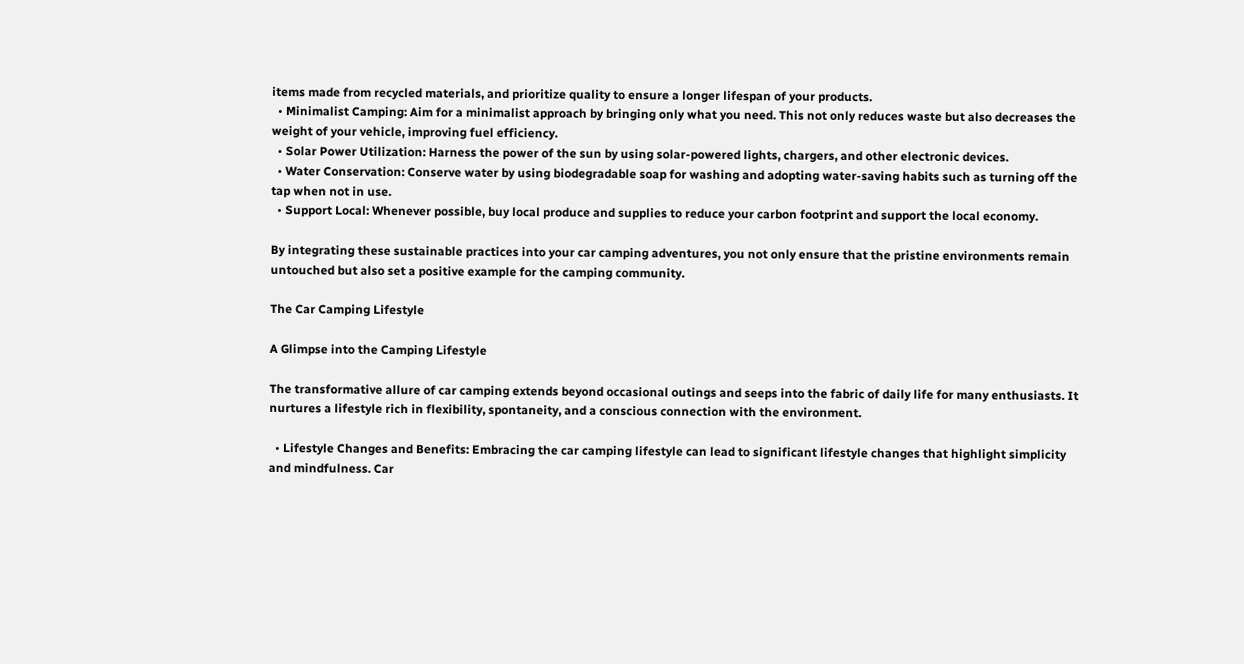items made from recycled materials, and prioritize quality to ensure a longer lifespan of your products.
  • Minimalist Camping: Aim for a minimalist approach by bringing only what you need. This not only reduces waste but also decreases the weight of your vehicle, improving fuel efficiency.
  • Solar Power Utilization: Harness the power of the sun by using solar-powered lights, chargers, and other electronic devices.
  • Water Conservation: Conserve water by using biodegradable soap for washing and adopting water-saving habits such as turning off the tap when not in use.
  • Support Local: Whenever possible, buy local produce and supplies to reduce your carbon footprint and support the local economy.

By integrating these sustainable practices into your car camping adventures, you not only ensure that the pristine environments remain untouched but also set a positive example for the camping community.

The Car Camping Lifestyle

A Glimpse into the Camping Lifestyle

The transformative allure of car camping extends beyond occasional outings and seeps into the fabric of daily life for many enthusiasts. It nurtures a lifestyle rich in flexibility, spontaneity, and a conscious connection with the environment.

  • Lifestyle Changes and Benefits: Embracing the car camping lifestyle can lead to significant lifestyle changes that highlight simplicity and mindfulness. Car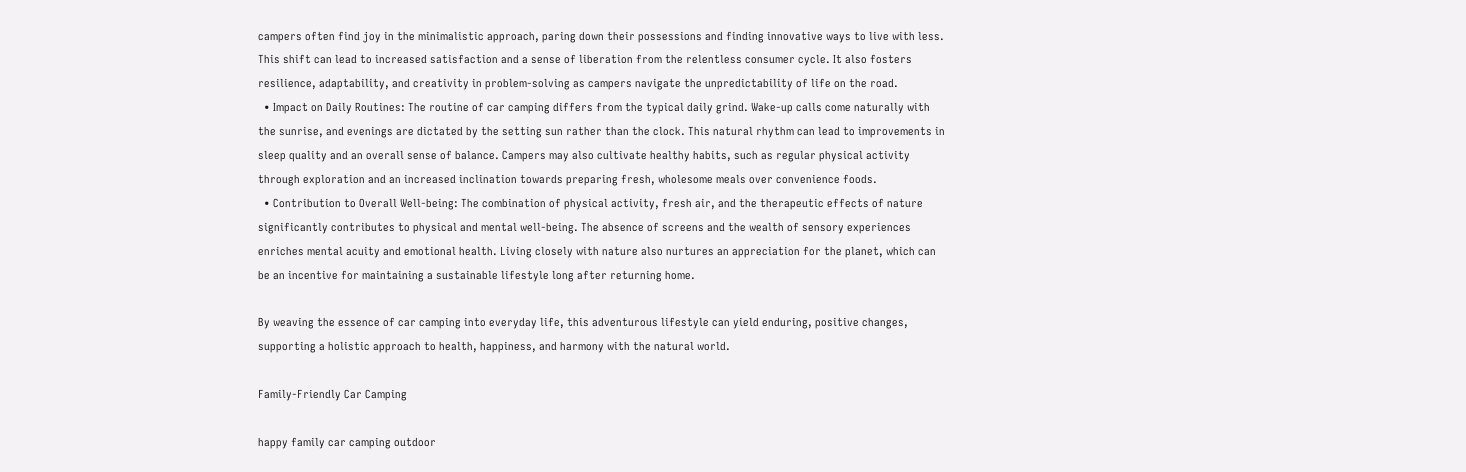campers often find joy in the minimalistic approach, paring down their possessions and finding innovative ways to live with less. This shift can lead to increased satisfaction and a sense of liberation from the relentless consumer cycle. It also fosters resilience, adaptability, and creativity in problem-solving as campers navigate the unpredictability of life on the road.
  • Impact on Daily Routines: The routine of car camping differs from the typical daily grind. Wake-up calls come naturally with the sunrise, and evenings are dictated by the setting sun rather than the clock. This natural rhythm can lead to improvements in sleep quality and an overall sense of balance. Campers may also cultivate healthy habits, such as regular physical activity through exploration and an increased inclination towards preparing fresh, wholesome meals over convenience foods.
  • Contribution to Overall Well-being: The combination of physical activity, fresh air, and the therapeutic effects of nature significantly contributes to physical and mental well-being. The absence of screens and the wealth of sensory experiences enriches mental acuity and emotional health. Living closely with nature also nurtures an appreciation for the planet, which can be an incentive for maintaining a sustainable lifestyle long after returning home.

By weaving the essence of car camping into everyday life, this adventurous lifestyle can yield enduring, positive changes, supporting a holistic approach to health, happiness, and harmony with the natural world.

Family-Friendly Car Camping

happy family car camping outdoor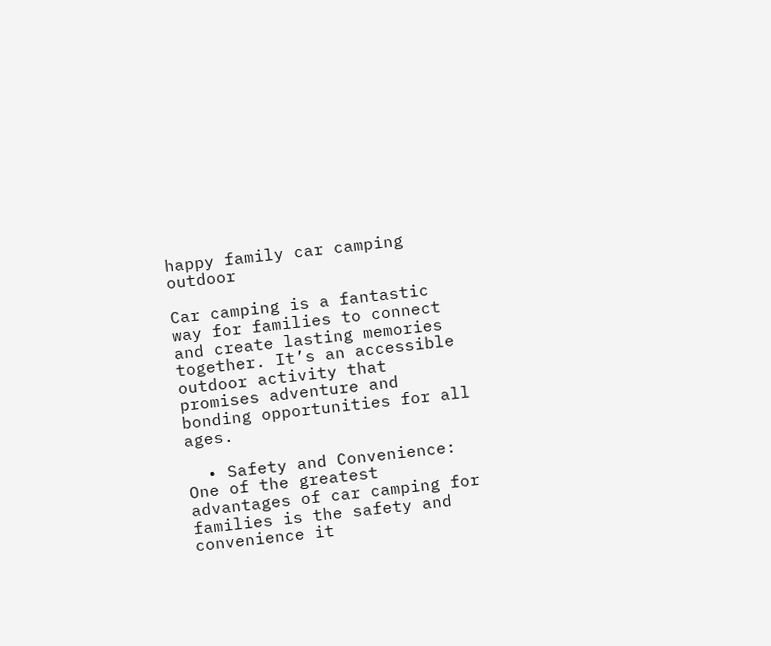happy family car camping outdoor

Car camping is a fantastic way for families to connect and create lasting memories together. It’s an accessible outdoor activity that promises adventure and bonding opportunities for all ages.

  • Safety and Convenience: One of the greatest advantages of car camping for families is the safety and convenience it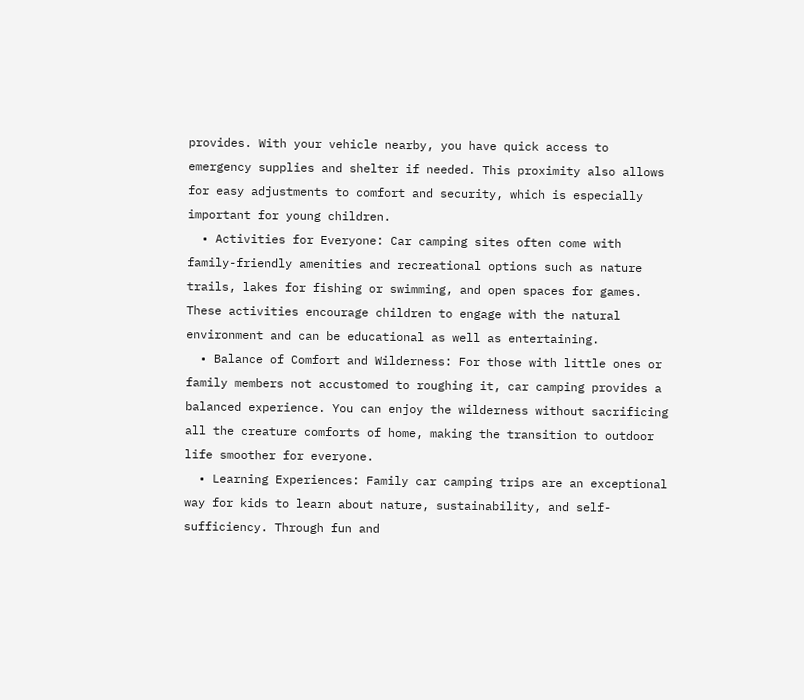provides. With your vehicle nearby, you have quick access to emergency supplies and shelter if needed. This proximity also allows for easy adjustments to comfort and security, which is especially important for young children.
  • Activities for Everyone: Car camping sites often come with family-friendly amenities and recreational options such as nature trails, lakes for fishing or swimming, and open spaces for games. These activities encourage children to engage with the natural environment and can be educational as well as entertaining.
  • Balance of Comfort and Wilderness: For those with little ones or family members not accustomed to roughing it, car camping provides a balanced experience. You can enjoy the wilderness without sacrificing all the creature comforts of home, making the transition to outdoor life smoother for everyone.
  • Learning Experiences: Family car camping trips are an exceptional way for kids to learn about nature, sustainability, and self-sufficiency. Through fun and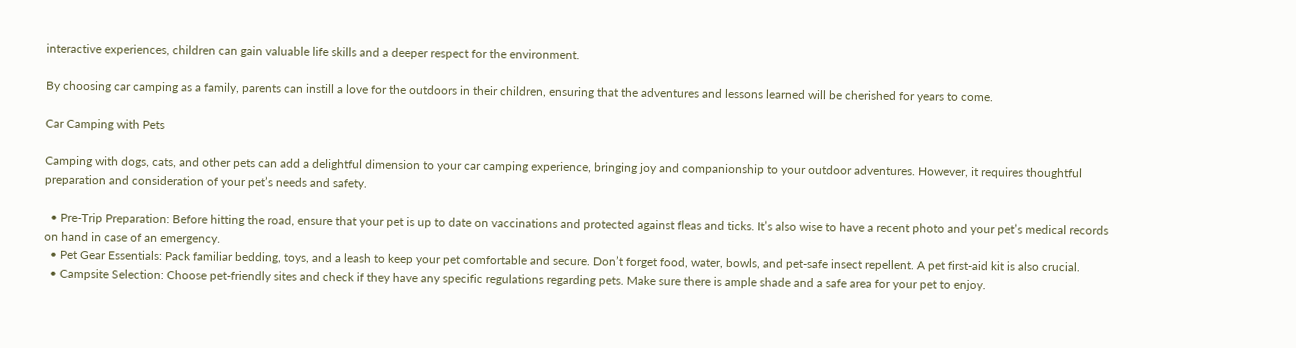interactive experiences, children can gain valuable life skills and a deeper respect for the environment.

By choosing car camping as a family, parents can instill a love for the outdoors in their children, ensuring that the adventures and lessons learned will be cherished for years to come.

Car Camping with Pets

Camping with dogs, cats, and other pets can add a delightful dimension to your car camping experience, bringing joy and companionship to your outdoor adventures. However, it requires thoughtful preparation and consideration of your pet’s needs and safety.

  • Pre-Trip Preparation: Before hitting the road, ensure that your pet is up to date on vaccinations and protected against fleas and ticks. It’s also wise to have a recent photo and your pet’s medical records on hand in case of an emergency.
  • Pet Gear Essentials: Pack familiar bedding, toys, and a leash to keep your pet comfortable and secure. Don’t forget food, water, bowls, and pet-safe insect repellent. A pet first-aid kit is also crucial.
  • Campsite Selection: Choose pet-friendly sites and check if they have any specific regulations regarding pets. Make sure there is ample shade and a safe area for your pet to enjoy.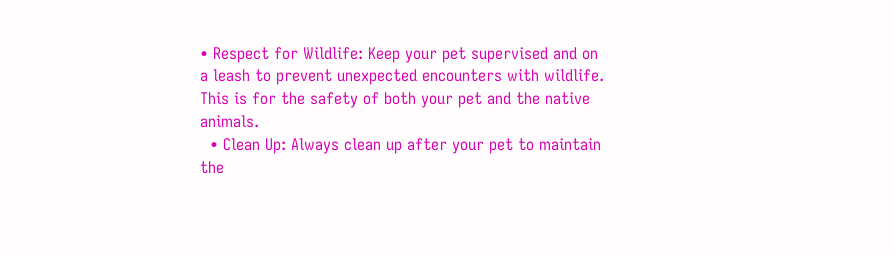• Respect for Wildlife: Keep your pet supervised and on a leash to prevent unexpected encounters with wildlife. This is for the safety of both your pet and the native animals.
  • Clean Up: Always clean up after your pet to maintain the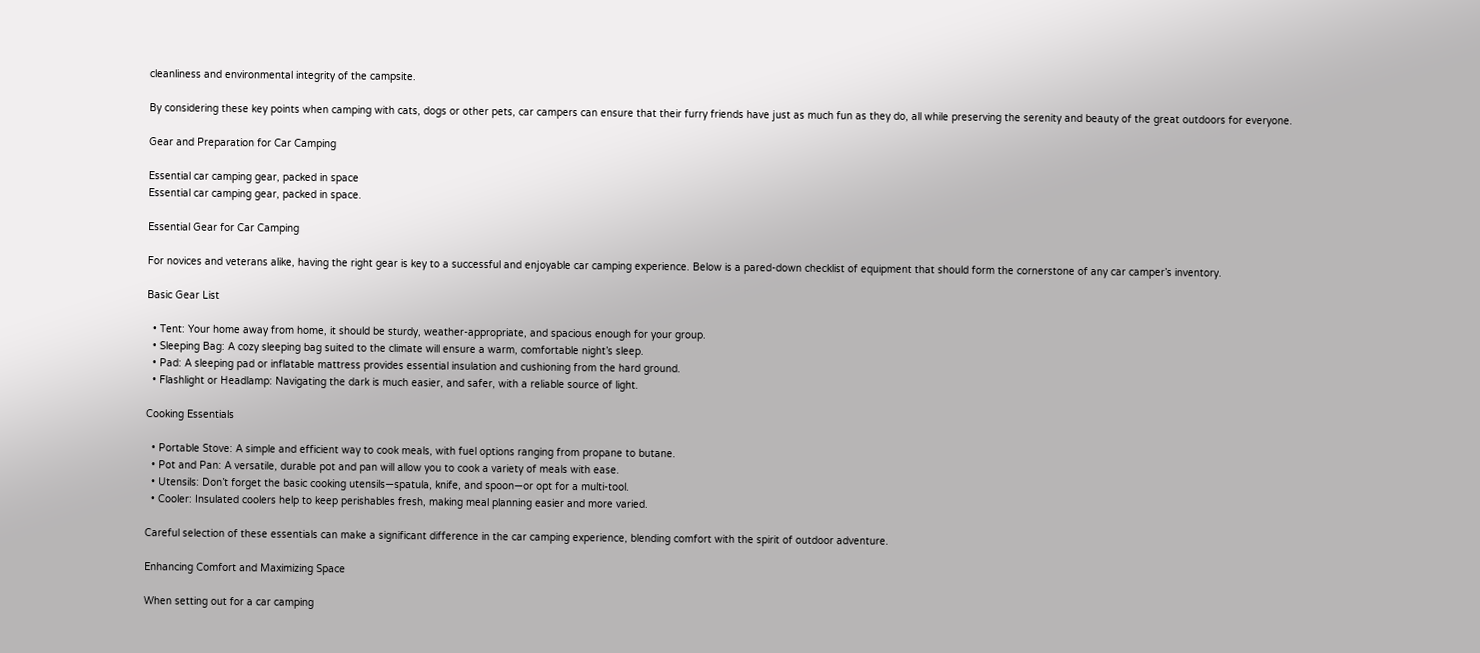cleanliness and environmental integrity of the campsite.

By considering these key points when camping with cats, dogs or other pets, car campers can ensure that their furry friends have just as much fun as they do, all while preserving the serenity and beauty of the great outdoors for everyone.

Gear and Preparation for Car Camping

Essential car camping gear, packed in space
Essential car camping gear, packed in space.

Essential Gear for Car Camping

For novices and veterans alike, having the right gear is key to a successful and enjoyable car camping experience. Below is a pared-down checklist of equipment that should form the cornerstone of any car camper’s inventory.

Basic Gear List

  • Tent: Your home away from home, it should be sturdy, weather-appropriate, and spacious enough for your group.
  • Sleeping Bag: A cozy sleeping bag suited to the climate will ensure a warm, comfortable night’s sleep.
  • Pad: A sleeping pad or inflatable mattress provides essential insulation and cushioning from the hard ground.
  • Flashlight or Headlamp: Navigating the dark is much easier, and safer, with a reliable source of light.

Cooking Essentials

  • Portable Stove: A simple and efficient way to cook meals, with fuel options ranging from propane to butane.
  • Pot and Pan: A versatile, durable pot and pan will allow you to cook a variety of meals with ease.
  • Utensils: Don’t forget the basic cooking utensils—spatula, knife, and spoon—or opt for a multi-tool.
  • Cooler: Insulated coolers help to keep perishables fresh, making meal planning easier and more varied.

Careful selection of these essentials can make a significant difference in the car camping experience, blending comfort with the spirit of outdoor adventure.

Enhancing Comfort and Maximizing Space

When setting out for a car camping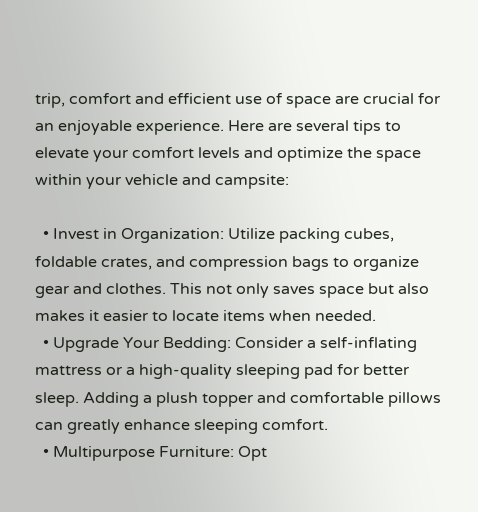trip, comfort and efficient use of space are crucial for an enjoyable experience. Here are several tips to elevate your comfort levels and optimize the space within your vehicle and campsite:

  • Invest in Organization: Utilize packing cubes, foldable crates, and compression bags to organize gear and clothes. This not only saves space but also makes it easier to locate items when needed.
  • Upgrade Your Bedding: Consider a self-inflating mattress or a high-quality sleeping pad for better sleep. Adding a plush topper and comfortable pillows can greatly enhance sleeping comfort.
  • Multipurpose Furniture: Opt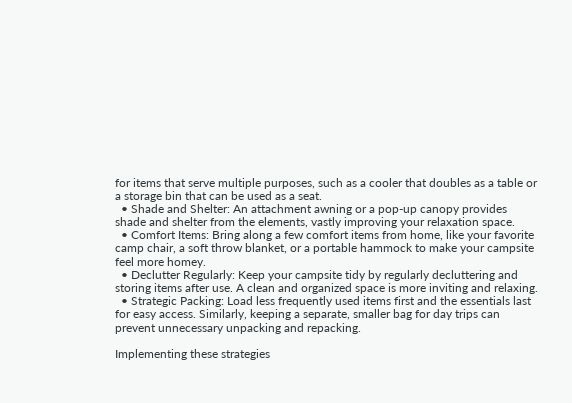for items that serve multiple purposes, such as a cooler that doubles as a table or a storage bin that can be used as a seat.
  • Shade and Shelter: An attachment awning or a pop-up canopy provides shade and shelter from the elements, vastly improving your relaxation space.
  • Comfort Items: Bring along a few comfort items from home, like your favorite camp chair, a soft throw blanket, or a portable hammock to make your campsite feel more homey.
  • Declutter Regularly: Keep your campsite tidy by regularly decluttering and storing items after use. A clean and organized space is more inviting and relaxing.
  • Strategic Packing: Load less frequently used items first and the essentials last for easy access. Similarly, keeping a separate, smaller bag for day trips can prevent unnecessary unpacking and repacking.

Implementing these strategies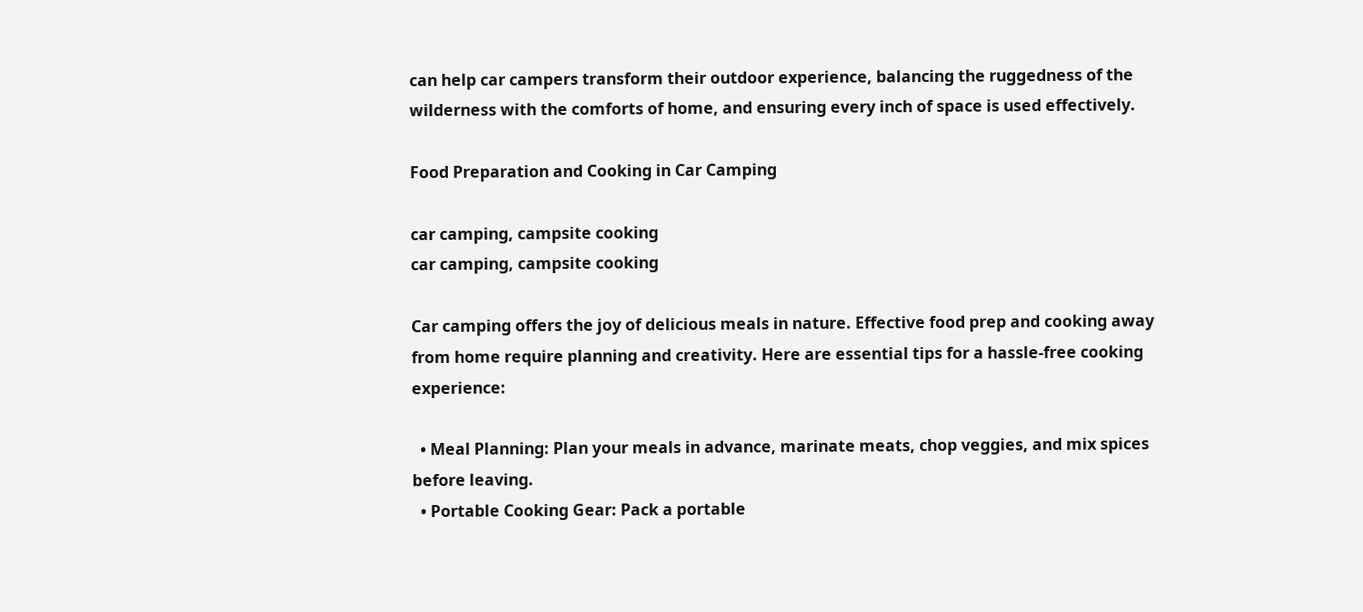can help car campers transform their outdoor experience, balancing the ruggedness of the wilderness with the comforts of home, and ensuring every inch of space is used effectively.

Food Preparation and Cooking in Car Camping

car camping, campsite cooking
car camping, campsite cooking

Car camping offers the joy of delicious meals in nature. Effective food prep and cooking away from home require planning and creativity. Here are essential tips for a hassle-free cooking experience:

  • Meal Planning: Plan your meals in advance, marinate meats, chop veggies, and mix spices before leaving.
  • Portable Cooking Gear: Pack a portable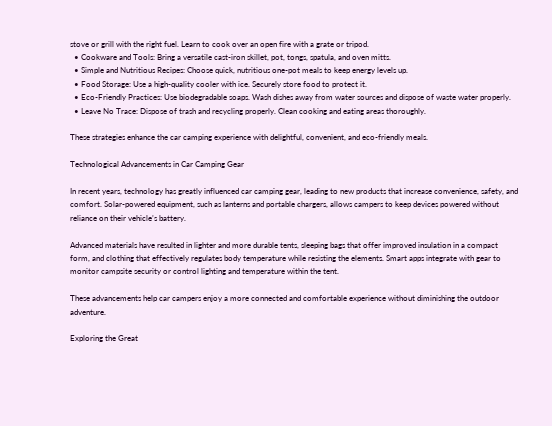stove or grill with the right fuel. Learn to cook over an open fire with a grate or tripod.
  • Cookware and Tools: Bring a versatile cast-iron skillet, pot, tongs, spatula, and oven mitts.
  • Simple and Nutritious Recipes: Choose quick, nutritious one-pot meals to keep energy levels up.
  • Food Storage: Use a high-quality cooler with ice. Securely store food to protect it.
  • Eco-Friendly Practices: Use biodegradable soaps. Wash dishes away from water sources and dispose of waste water properly.
  • Leave No Trace: Dispose of trash and recycling properly. Clean cooking and eating areas thoroughly.

These strategies enhance the car camping experience with delightful, convenient, and eco-friendly meals.

Technological Advancements in Car Camping Gear

In recent years, technology has greatly influenced car camping gear, leading to new products that increase convenience, safety, and comfort. Solar-powered equipment, such as lanterns and portable chargers, allows campers to keep devices powered without reliance on their vehicle’s battery.

Advanced materials have resulted in lighter and more durable tents, sleeping bags that offer improved insulation in a compact form, and clothing that effectively regulates body temperature while resisting the elements. Smart apps integrate with gear to monitor campsite security or control lighting and temperature within the tent.

These advancements help car campers enjoy a more connected and comfortable experience without diminishing the outdoor adventure.

Exploring the Great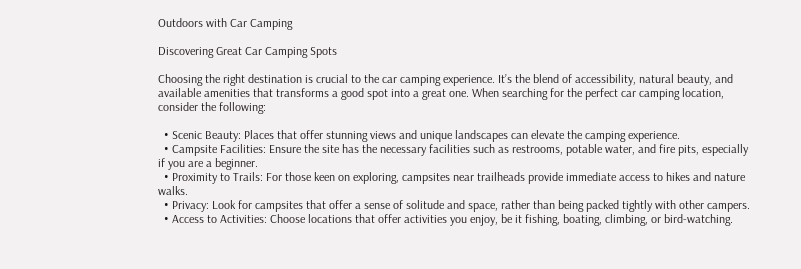Outdoors with Car Camping

Discovering Great Car Camping Spots

Choosing the right destination is crucial to the car camping experience. It’s the blend of accessibility, natural beauty, and available amenities that transforms a good spot into a great one. When searching for the perfect car camping location, consider the following:

  • Scenic Beauty: Places that offer stunning views and unique landscapes can elevate the camping experience.
  • Campsite Facilities: Ensure the site has the necessary facilities such as restrooms, potable water, and fire pits, especially if you are a beginner.
  • Proximity to Trails: For those keen on exploring, campsites near trailheads provide immediate access to hikes and nature walks.
  • Privacy: Look for campsites that offer a sense of solitude and space, rather than being packed tightly with other campers.
  • Access to Activities: Choose locations that offer activities you enjoy, be it fishing, boating, climbing, or bird-watching.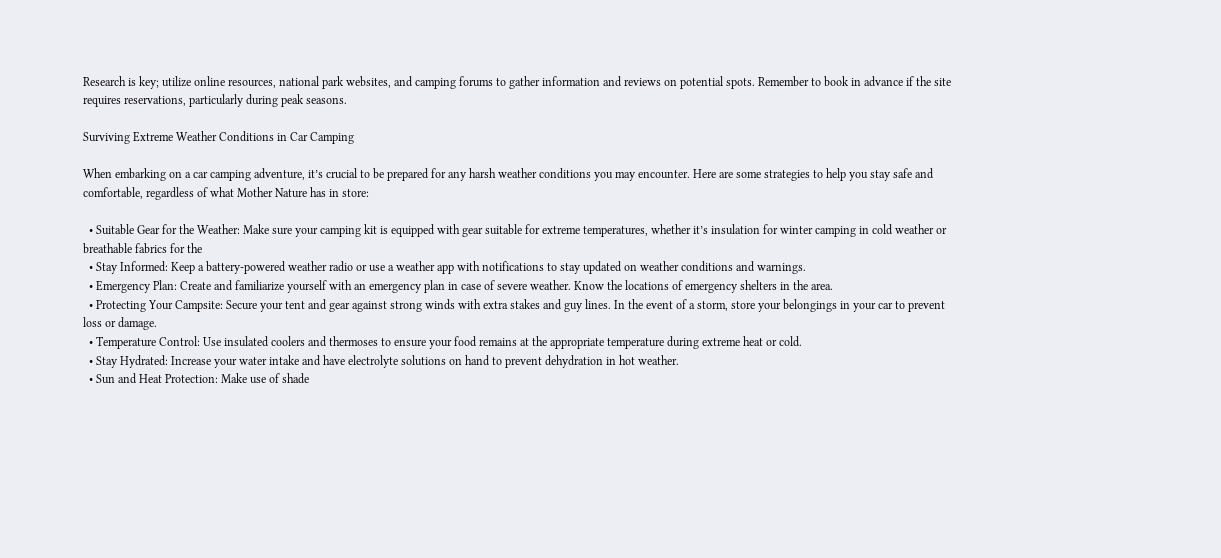Research is key; utilize online resources, national park websites, and camping forums to gather information and reviews on potential spots. Remember to book in advance if the site requires reservations, particularly during peak seasons.

Surviving Extreme Weather Conditions in Car Camping

When embarking on a car camping adventure, it’s crucial to be prepared for any harsh weather conditions you may encounter. Here are some strategies to help you stay safe and comfortable, regardless of what Mother Nature has in store:

  • Suitable Gear for the Weather: Make sure your camping kit is equipped with gear suitable for extreme temperatures, whether it’s insulation for winter camping in cold weather or breathable fabrics for the
  • Stay Informed: Keep a battery-powered weather radio or use a weather app with notifications to stay updated on weather conditions and warnings.
  • Emergency Plan: Create and familiarize yourself with an emergency plan in case of severe weather. Know the locations of emergency shelters in the area.
  • Protecting Your Campsite: Secure your tent and gear against strong winds with extra stakes and guy lines. In the event of a storm, store your belongings in your car to prevent loss or damage.
  • Temperature Control: Use insulated coolers and thermoses to ensure your food remains at the appropriate temperature during extreme heat or cold.
  • Stay Hydrated: Increase your water intake and have electrolyte solutions on hand to prevent dehydration in hot weather.
  • Sun and Heat Protection: Make use of shade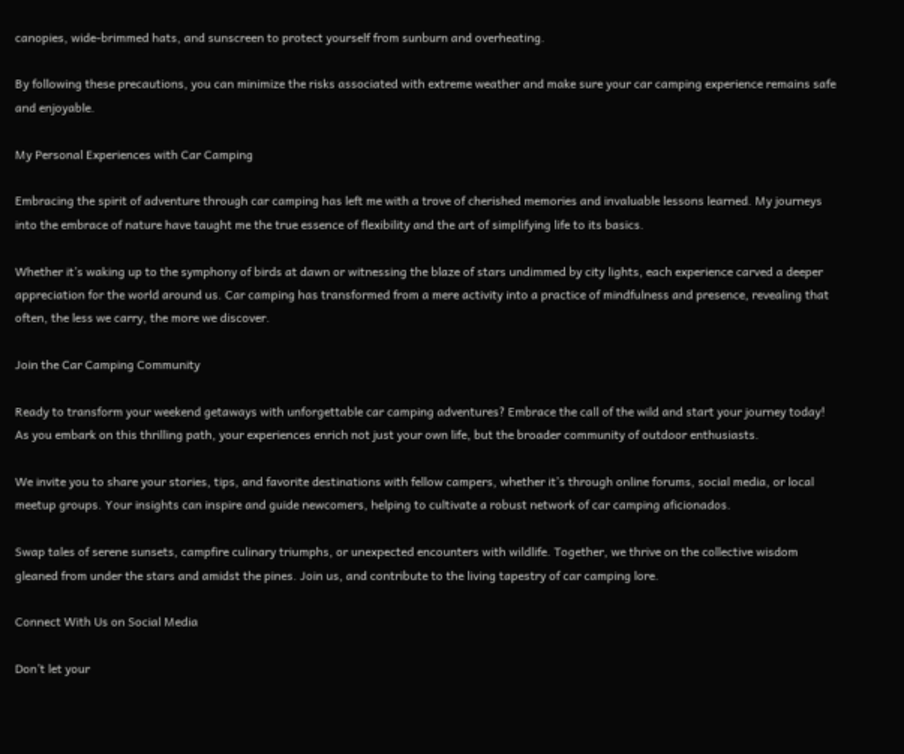canopies, wide-brimmed hats, and sunscreen to protect yourself from sunburn and overheating.

By following these precautions, you can minimize the risks associated with extreme weather and make sure your car camping experience remains safe and enjoyable.

My Personal Experiences with Car Camping

Embracing the spirit of adventure through car camping has left me with a trove of cherished memories and invaluable lessons learned. My journeys into the embrace of nature have taught me the true essence of flexibility and the art of simplifying life to its basics.

Whether it’s waking up to the symphony of birds at dawn or witnessing the blaze of stars undimmed by city lights, each experience carved a deeper appreciation for the world around us. Car camping has transformed from a mere activity into a practice of mindfulness and presence, revealing that often, the less we carry, the more we discover.

Join the Car Camping Community

Ready to transform your weekend getaways with unforgettable car camping adventures? Embrace the call of the wild and start your journey today! As you embark on this thrilling path, your experiences enrich not just your own life, but the broader community of outdoor enthusiasts.

We invite you to share your stories, tips, and favorite destinations with fellow campers, whether it’s through online forums, social media, or local meetup groups. Your insights can inspire and guide newcomers, helping to cultivate a robust network of car camping aficionados.

Swap tales of serene sunsets, campfire culinary triumphs, or unexpected encounters with wildlife. Together, we thrive on the collective wisdom gleaned from under the stars and amidst the pines. Join us, and contribute to the living tapestry of car camping lore.

Connect With Us on Social Media

Don’t let your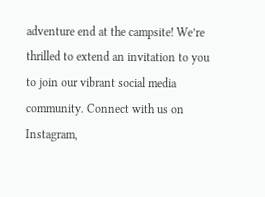adventure end at the campsite! We’re thrilled to extend an invitation to you to join our vibrant social media community. Connect with us on Instagram,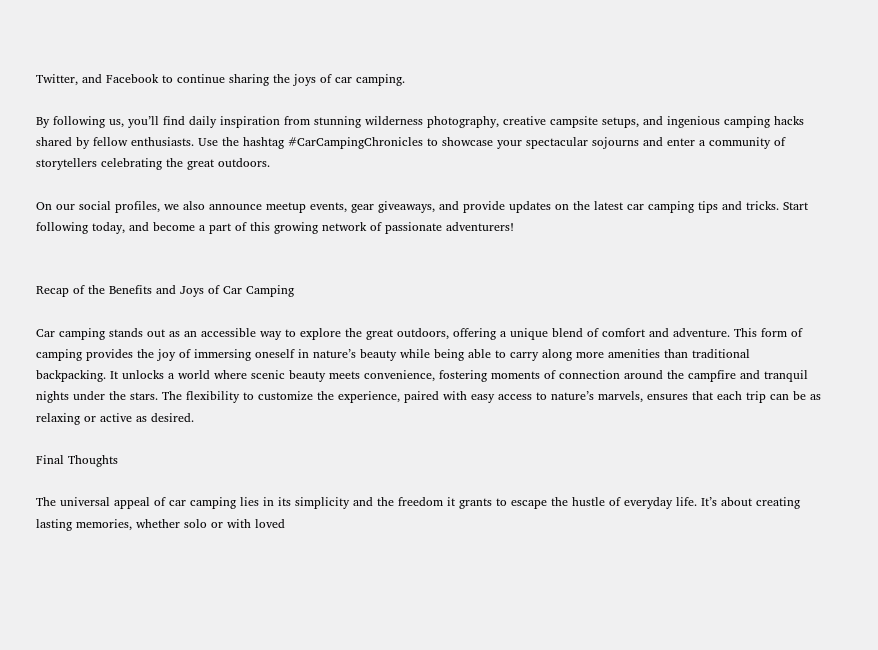Twitter, and Facebook to continue sharing the joys of car camping.

By following us, you’ll find daily inspiration from stunning wilderness photography, creative campsite setups, and ingenious camping hacks shared by fellow enthusiasts. Use the hashtag #CarCampingChronicles to showcase your spectacular sojourns and enter a community of storytellers celebrating the great outdoors.

On our social profiles, we also announce meetup events, gear giveaways, and provide updates on the latest car camping tips and tricks. Start following today, and become a part of this growing network of passionate adventurers!


Recap of the Benefits and Joys of Car Camping

Car camping stands out as an accessible way to explore the great outdoors, offering a unique blend of comfort and adventure. This form of camping provides the joy of immersing oneself in nature’s beauty while being able to carry along more amenities than traditional backpacking. It unlocks a world where scenic beauty meets convenience, fostering moments of connection around the campfire and tranquil nights under the stars. The flexibility to customize the experience, paired with easy access to nature’s marvels, ensures that each trip can be as relaxing or active as desired.

Final Thoughts

The universal appeal of car camping lies in its simplicity and the freedom it grants to escape the hustle of everyday life. It’s about creating lasting memories, whether solo or with loved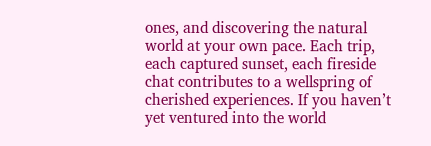ones, and discovering the natural world at your own pace. Each trip, each captured sunset, each fireside chat contributes to a wellspring of cherished experiences. If you haven’t yet ventured into the world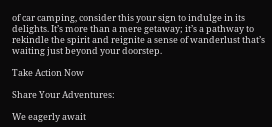of car camping, consider this your sign to indulge in its delights. It’s more than a mere getaway; it’s a pathway to rekindle the spirit and reignite a sense of wanderlust that’s waiting just beyond your doorstep.

Take Action Now

Share Your Adventures:

We eagerly await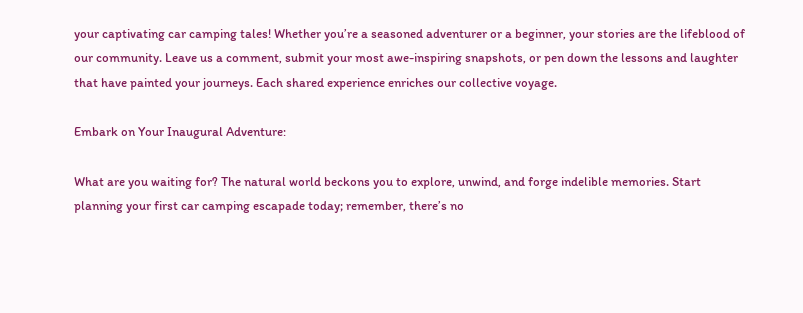your captivating car camping tales! Whether you’re a seasoned adventurer or a beginner, your stories are the lifeblood of our community. Leave us a comment, submit your most awe-inspiring snapshots, or pen down the lessons and laughter that have painted your journeys. Each shared experience enriches our collective voyage.

Embark on Your Inaugural Adventure:

What are you waiting for? The natural world beckons you to explore, unwind, and forge indelible memories. Start planning your first car camping escapade today; remember, there’s no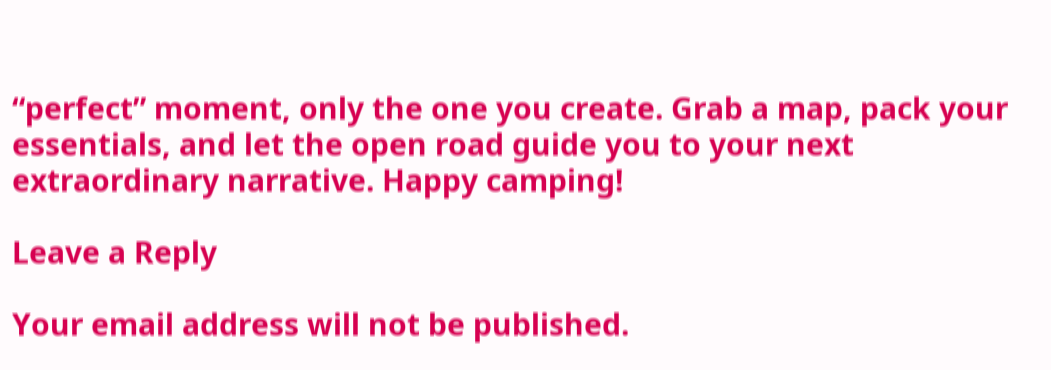“perfect” moment, only the one you create. Grab a map, pack your essentials, and let the open road guide you to your next extraordinary narrative. Happy camping!

Leave a Reply

Your email address will not be published.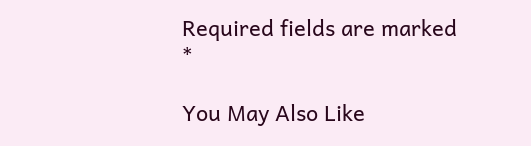Required fields are marked *

You May Also Like